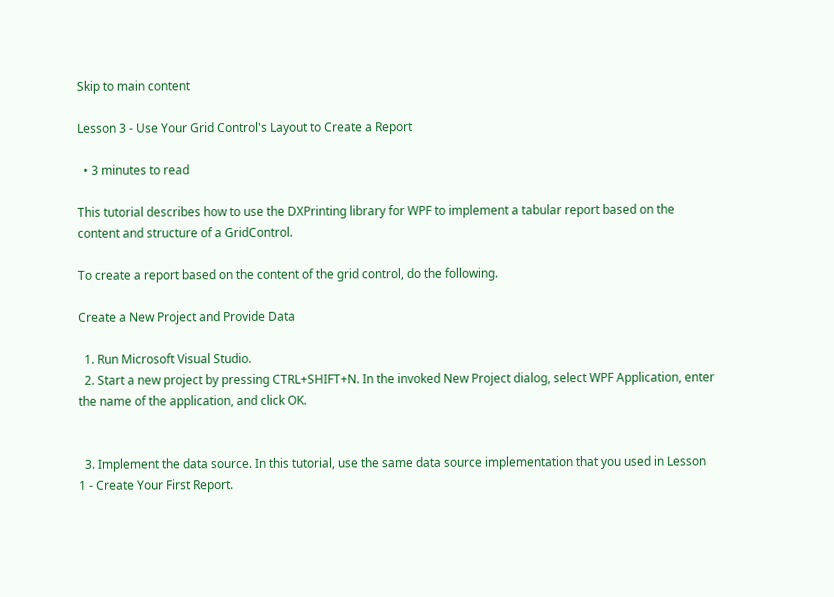Skip to main content

Lesson 3 - Use Your Grid Control's Layout to Create a Report

  • 3 minutes to read

This tutorial describes how to use the DXPrinting library for WPF to implement a tabular report based on the content and structure of a GridControl.

To create a report based on the content of the grid control, do the following.

Create a New Project and Provide Data

  1. Run Microsoft Visual Studio.
  2. Start a new project by pressing CTRL+SHIFT+N. In the invoked New Project dialog, select WPF Application, enter the name of the application, and click OK.


  3. Implement the data source. In this tutorial, use the same data source implementation that you used in Lesson 1 - Create Your First Report.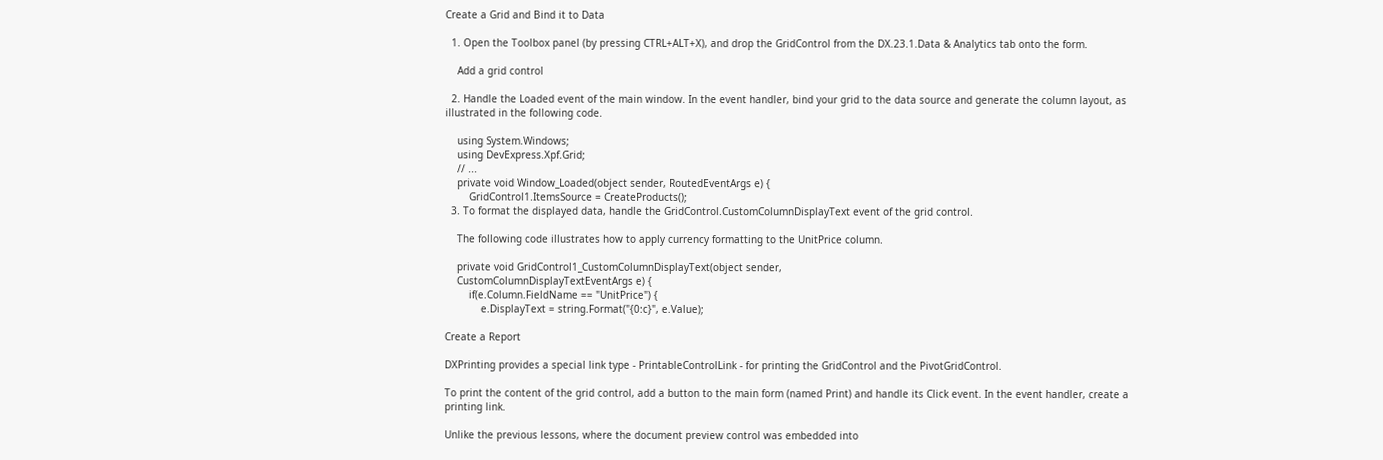Create a Grid and Bind it to Data

  1. Open the Toolbox panel (by pressing CTRL+ALT+X), and drop the GridControl from the DX.23.1.Data & Analytics tab onto the form.

    Add a grid control

  2. Handle the Loaded event of the main window. In the event handler, bind your grid to the data source and generate the column layout, as illustrated in the following code.

    using System.Windows;
    using DevExpress.Xpf.Grid;
    // ...
    private void Window_Loaded(object sender, RoutedEventArgs e) {
        GridControl1.ItemsSource = CreateProducts();
  3. To format the displayed data, handle the GridControl.CustomColumnDisplayText event of the grid control.

    The following code illustrates how to apply currency formatting to the UnitPrice column.

    private void GridControl1_CustomColumnDisplayText(object sender,
    CustomColumnDisplayTextEventArgs e) {
        if(e.Column.FieldName == "UnitPrice") {
            e.DisplayText = string.Format("{0:c}", e.Value);

Create a Report

DXPrinting provides a special link type - PrintableControlLink - for printing the GridControl and the PivotGridControl.

To print the content of the grid control, add a button to the main form (named Print) and handle its Click event. In the event handler, create a printing link.

Unlike the previous lessons, where the document preview control was embedded into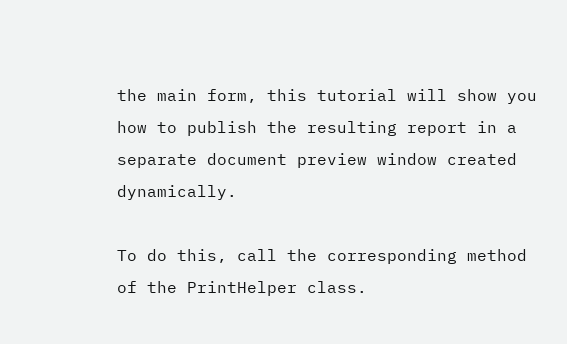the main form, this tutorial will show you how to publish the resulting report in a separate document preview window created dynamically.

To do this, call the corresponding method of the PrintHelper class.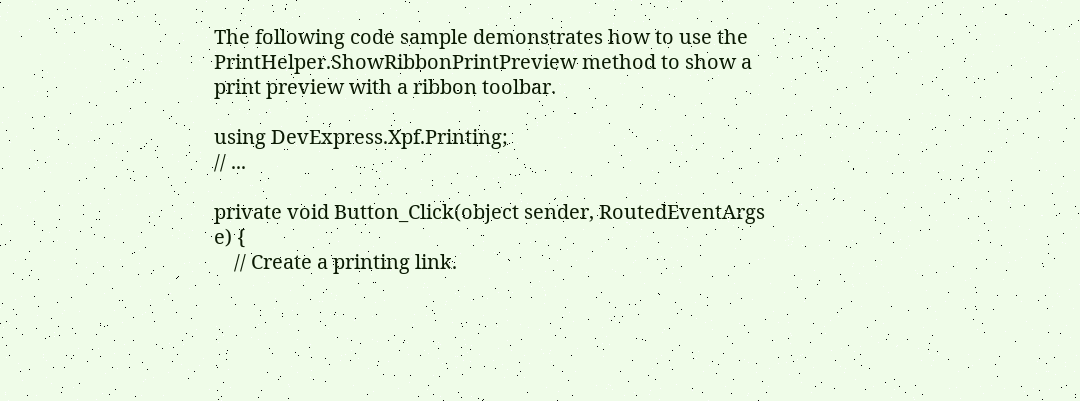The following code sample demonstrates how to use the PrintHelper.ShowRibbonPrintPreview method to show a print preview with a ribbon toolbar.

using DevExpress.Xpf.Printing;
// ...

private void Button_Click(object sender, RoutedEventArgs e) {
    // Create a printing link.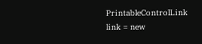PrintableControlLink link = new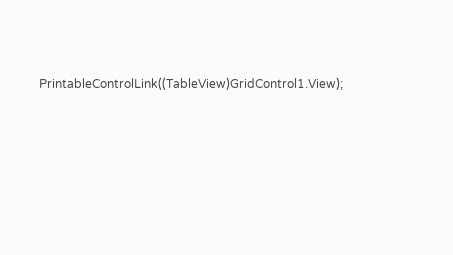PrintableControlLink((TableView)GridControl1.View);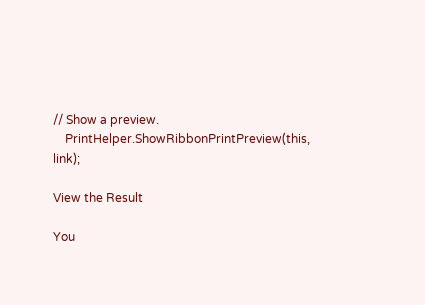// Show a preview.
    PrintHelper.ShowRibbonPrintPreview(this, link);

View the Result

You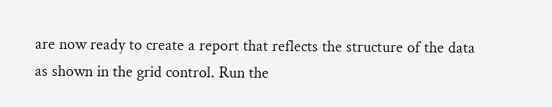are now ready to create a report that reflects the structure of the data as shown in the grid control. Run the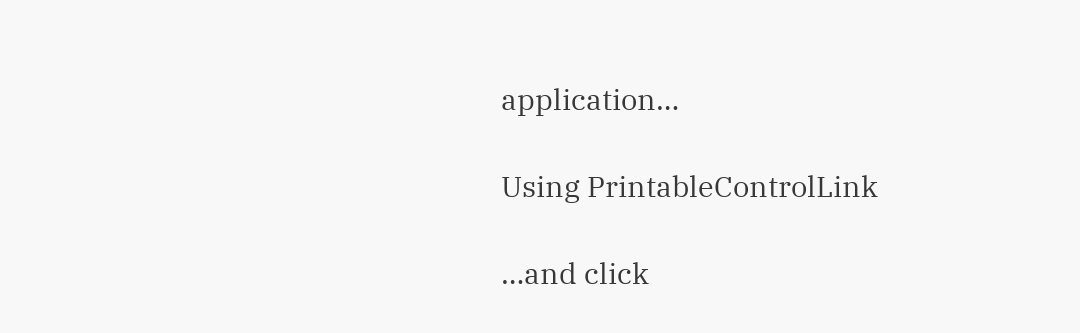application…

Using PrintableControlLink

…and click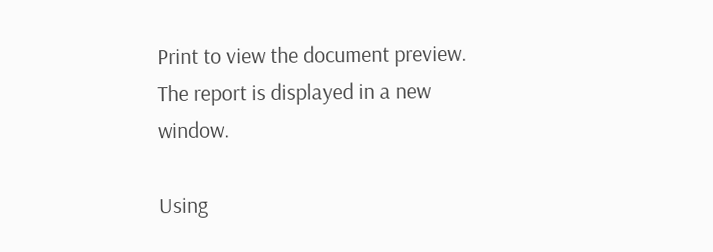Print to view the document preview. The report is displayed in a new window.

Using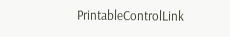PrintableControlLink